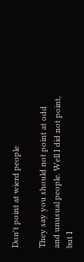Don't point at wierd people

They say you should not point at odd and unusual people. Well I did not point, but I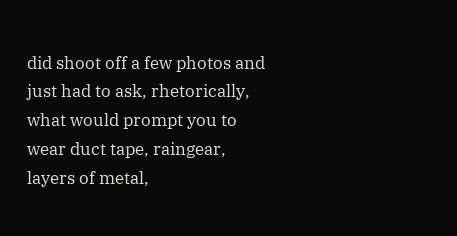did shoot off a few photos and just had to ask, rhetorically, what would prompt you to wear duct tape, raingear, layers of metal,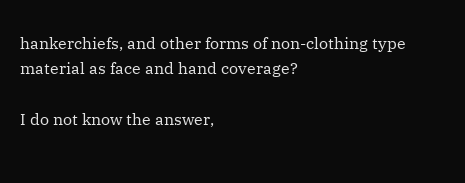hankerchiefs, and other forms of non-clothing type material as face and hand coverage?

I do not know the answer,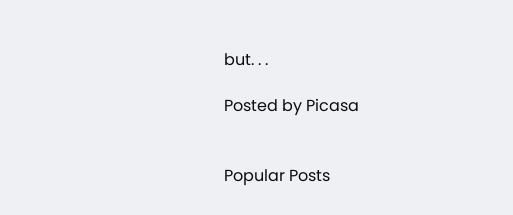but. . .

Posted by Picasa


Popular Posts